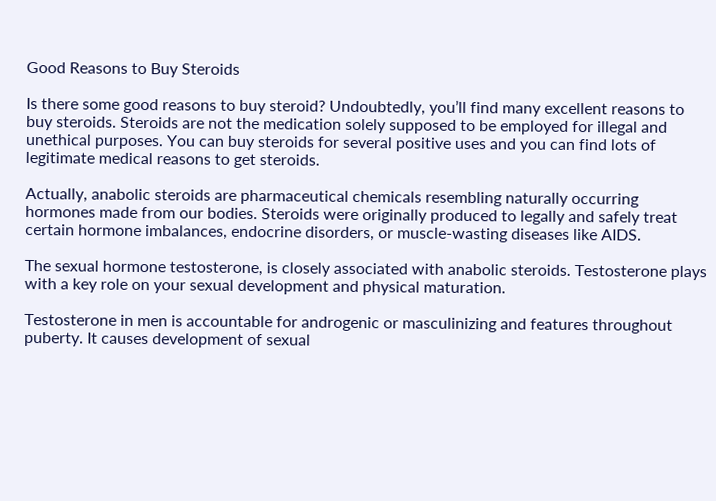Good Reasons to Buy Steroids

Is there some good reasons to buy steroid? Undoubtedly, you’ll find many excellent reasons to buy steroids. Steroids are not the medication solely supposed to be employed for illegal and unethical purposes. You can buy steroids for several positive uses and you can find lots of legitimate medical reasons to get steroids.

Actually, anabolic steroids are pharmaceutical chemicals resembling naturally occurring hormones made from our bodies. Steroids were originally produced to legally and safely treat certain hormone imbalances, endocrine disorders, or muscle-wasting diseases like AIDS.

The sexual hormone testosterone, is closely associated with anabolic steroids. Testosterone plays with a key role on your sexual development and physical maturation.

Testosterone in men is accountable for androgenic or masculinizing and features throughout puberty. It causes development of sexual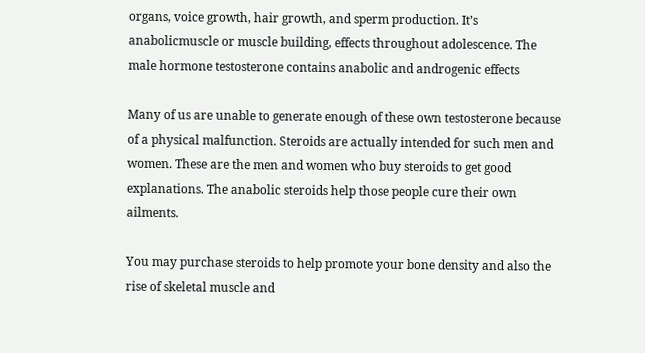organs, voice growth, hair growth, and sperm production. It’s anabolicmuscle or muscle building, effects throughout adolescence. The male hormone testosterone contains anabolic and androgenic effects

Many of us are unable to generate enough of these own testosterone because of a physical malfunction. Steroids are actually intended for such men and women. These are the men and women who buy steroids to get good explanations. The anabolic steroids help those people cure their own ailments.

You may purchase steroids to help promote your bone density and also the rise of skeletal muscle and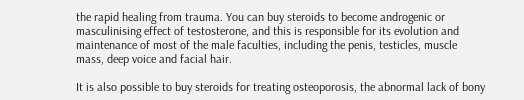the rapid healing from trauma. You can buy steroids to become androgenic or masculinising effect of testosterone, and this is responsible for its evolution and maintenance of most of the male faculties, including the penis, testicles, muscle mass, deep voice and facial hair.

It is also possible to buy steroids for treating osteoporosis, the abnormal lack of bony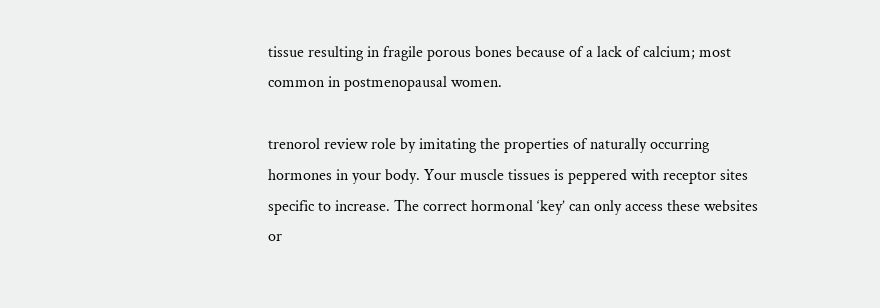tissue resulting in fragile porous bones because of a lack of calcium; most common in postmenopausal women.

trenorol review role by imitating the properties of naturally occurring hormones in your body. Your muscle tissues is peppered with receptor sites specific to increase. The correct hormonal ‘key’ can only access these websites or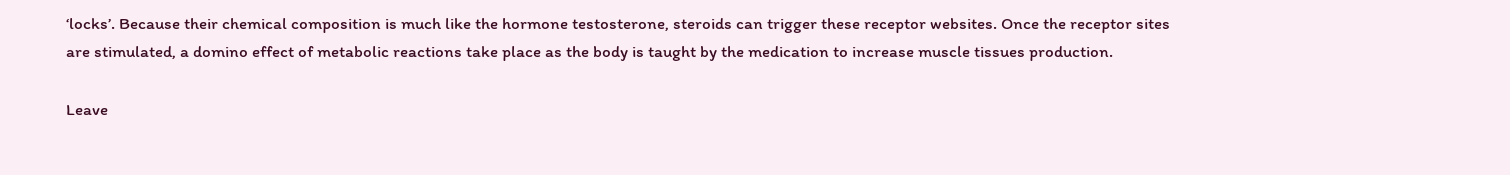‘locks’. Because their chemical composition is much like the hormone testosterone, steroids can trigger these receptor websites. Once the receptor sites are stimulated, a domino effect of metabolic reactions take place as the body is taught by the medication to increase muscle tissues production.

Leave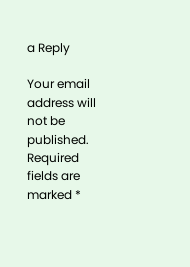a Reply

Your email address will not be published. Required fields are marked *